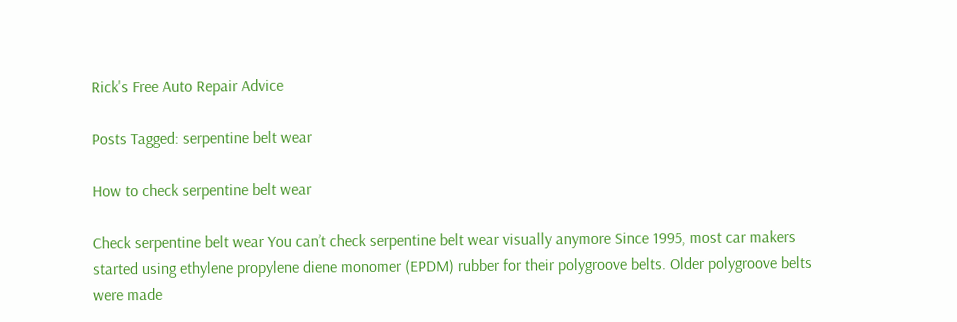Rick's Free Auto Repair Advice

Posts Tagged: serpentine belt wear

How to check serpentine belt wear

Check serpentine belt wear You can’t check serpentine belt wear visually anymore Since 1995, most car makers started using ethylene propylene diene monomer (EPDM) rubber for their polygroove belts. Older polygroove belts were made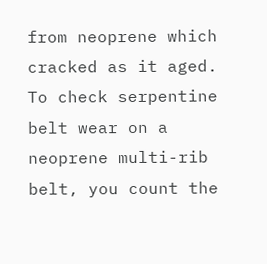from neoprene which cracked as it aged. To check serpentine belt wear on a neoprene multi-rib belt, you count the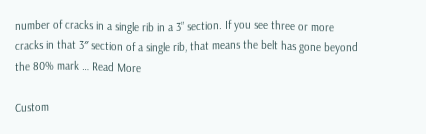number of cracks in a single rib in a 3” section. If you see three or more cracks in that 3″ section of a single rib, that means the belt has gone beyond the 80% mark … Read More

Custom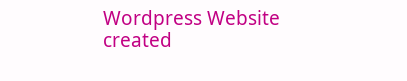Wordpress Website created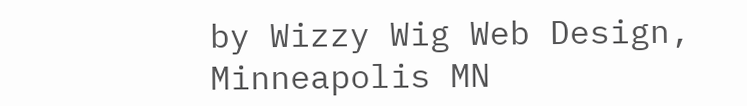by Wizzy Wig Web Design, Minneapolis MN